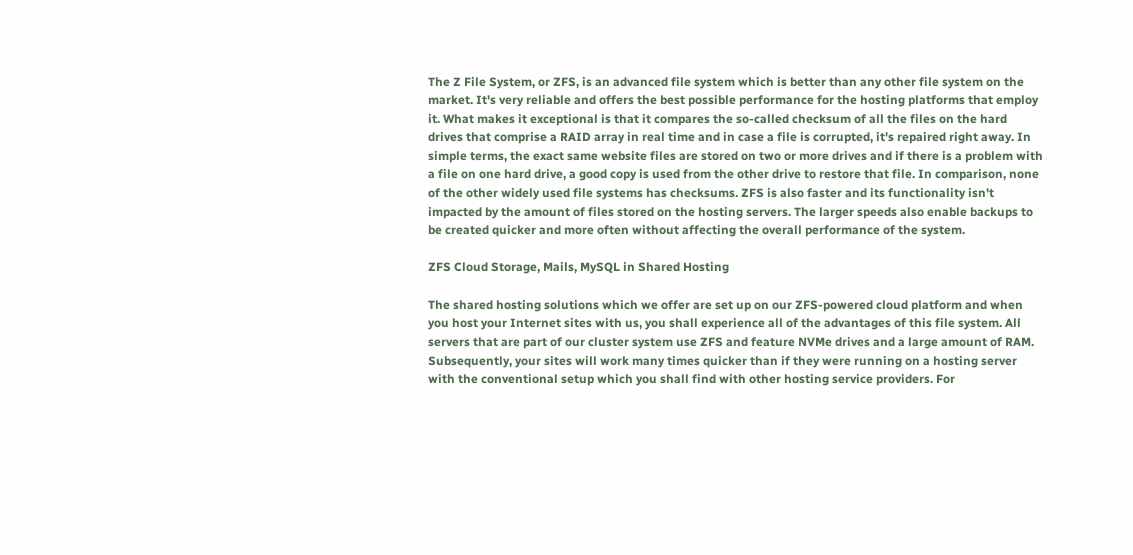The Z File System, or ZFS, is an advanced file system which is better than any other file system on the market. It's very reliable and offers the best possible performance for the hosting platforms that employ it. What makes it exceptional is that it compares the so-called checksum of all the files on the hard drives that comprise a RAID array in real time and in case a file is corrupted, it's repaired right away. In simple terms, the exact same website files are stored on two or more drives and if there is a problem with a file on one hard drive, a good copy is used from the other drive to restore that file. In comparison, none of the other widely used file systems has checksums. ZFS is also faster and its functionality isn't impacted by the amount of files stored on the hosting servers. The larger speeds also enable backups to be created quicker and more often without affecting the overall performance of the system.

ZFS Cloud Storage, Mails, MySQL in Shared Hosting

The shared hosting solutions which we offer are set up on our ZFS-powered cloud platform and when you host your Internet sites with us, you shall experience all of the advantages of this file system. All servers that are part of our cluster system use ZFS and feature NVMe drives and a large amount of RAM. Subsequently, your sites will work many times quicker than if they were running on a hosting server with the conventional setup which you shall find with other hosting service providers. For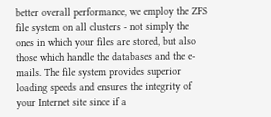better overall performance, we employ the ZFS file system on all clusters - not simply the ones in which your files are stored, but also those which handle the databases and the e-mails. The file system provides superior loading speeds and ensures the integrity of your Internet site since if a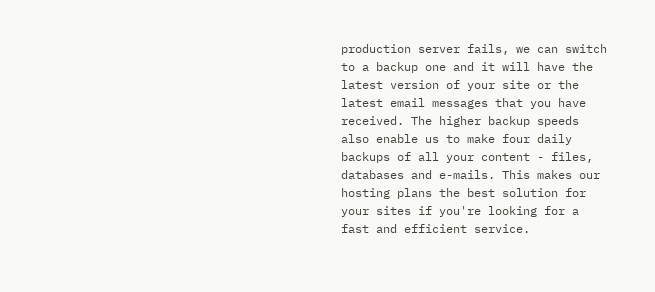production server fails, we can switch to a backup one and it will have the latest version of your site or the latest email messages that you have received. The higher backup speeds also enable us to make four daily backups of all your content - files, databases and e-mails. This makes our hosting plans the best solution for your sites if you're looking for a fast and efficient service.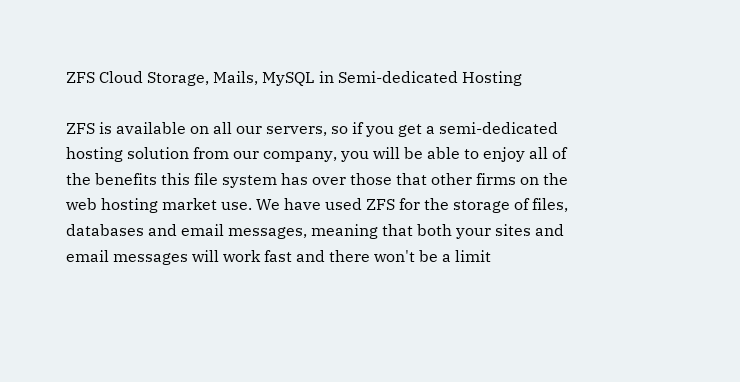ZFS Cloud Storage, Mails, MySQL in Semi-dedicated Hosting

ZFS is available on all our servers, so if you get a semi-dedicated hosting solution from our company, you will be able to enjoy all of the benefits this file system has over those that other firms on the web hosting market use. We have used ZFS for the storage of files, databases and email messages, meaning that both your sites and email messages will work fast and there won't be a limit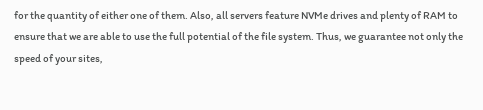for the quantity of either one of them. Also, all servers feature NVMe drives and plenty of RAM to ensure that we are able to use the full potential of the file system. Thus, we guarantee not only the speed of your sites,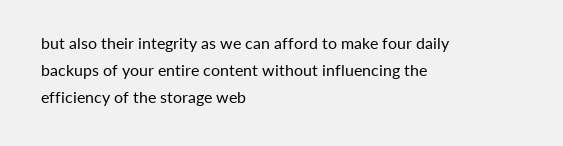but also their integrity as we can afford to make four daily backups of your entire content without influencing the efficiency of the storage web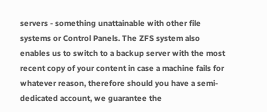servers - something unattainable with other file systems or Control Panels. The ZFS system also enables us to switch to a backup server with the most recent copy of your content in case a machine fails for whatever reason, therefore should you have a semi-dedicated account, we guarantee the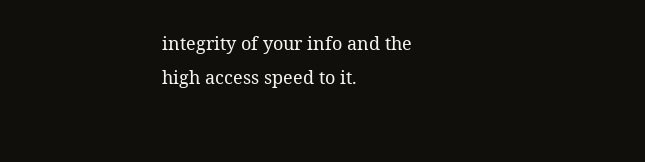integrity of your info and the high access speed to it.